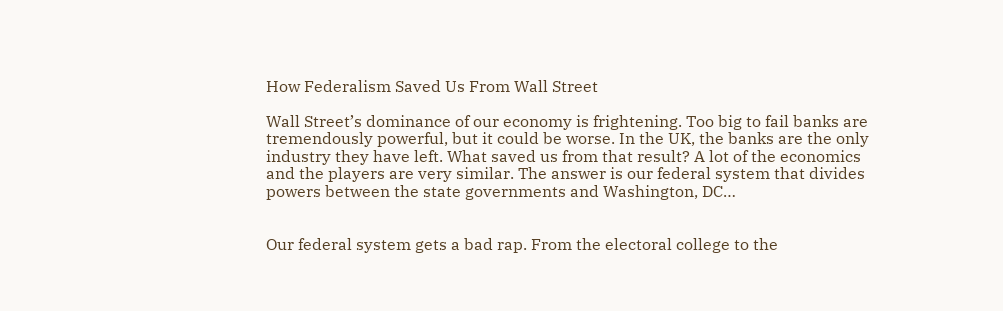How Federalism Saved Us From Wall Street

Wall Street’s dominance of our economy is frightening. Too big to fail banks are tremendously powerful, but it could be worse. In the UK, the banks are the only industry they have left. What saved us from that result? A lot of the economics and the players are very similar. The answer is our federal system that divides powers between the state governments and Washington, DC…


Our federal system gets a bad rap. From the electoral college to the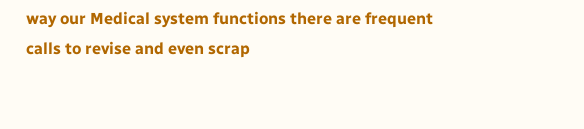way our Medical system functions there are frequent calls to revise and even scrap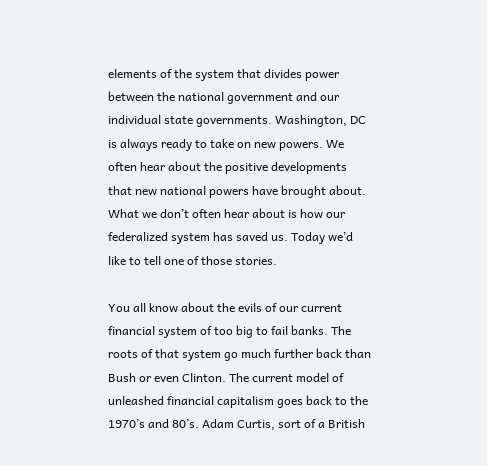elements of the system that divides power between the national government and our individual state governments. Washington, DC is always ready to take on new powers. We often hear about the positive developments that new national powers have brought about. What we don’t often hear about is how our federalized system has saved us. Today we’d like to tell one of those stories.

You all know about the evils of our current financial system of too big to fail banks. The roots of that system go much further back than Bush or even Clinton. The current model of unleashed financial capitalism goes back to the 1970’s and 80’s. Adam Curtis, sort of a British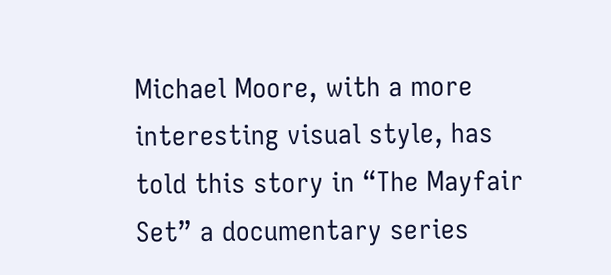Michael Moore, with a more interesting visual style, has told this story in “The Mayfair Set” a documentary series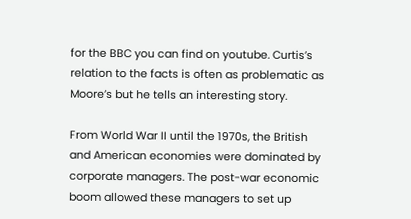for the BBC you can find on youtube. Curtis’s relation to the facts is often as problematic as Moore’s but he tells an interesting story.

From World War II until the 1970s, the British and American economies were dominated by corporate managers. The post-war economic boom allowed these managers to set up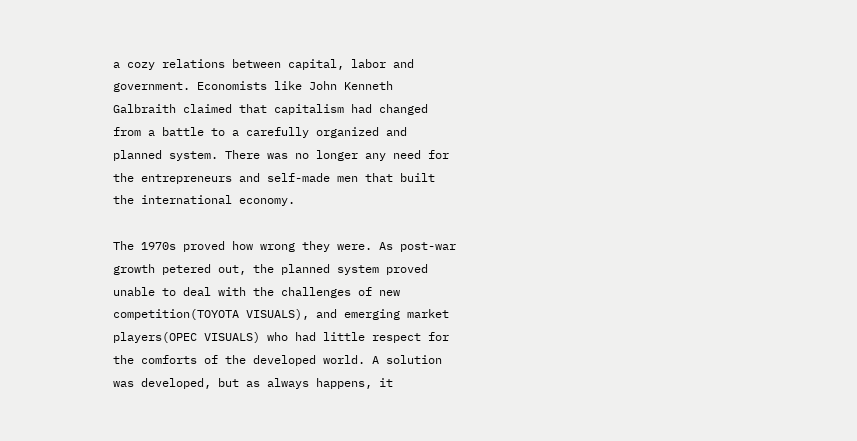a cozy relations between capital, labor and government. Economists like John Kenneth Galbraith claimed that capitalism had changed from a battle to a carefully organized and planned system. There was no longer any need for the entrepreneurs and self-made men that built the international economy.

The 1970s proved how wrong they were. As post-war growth petered out, the planned system proved unable to deal with the challenges of new competition(TOYOTA VISUALS), and emerging market players(OPEC VISUALS) who had little respect for the comforts of the developed world. A solution was developed, but as always happens, it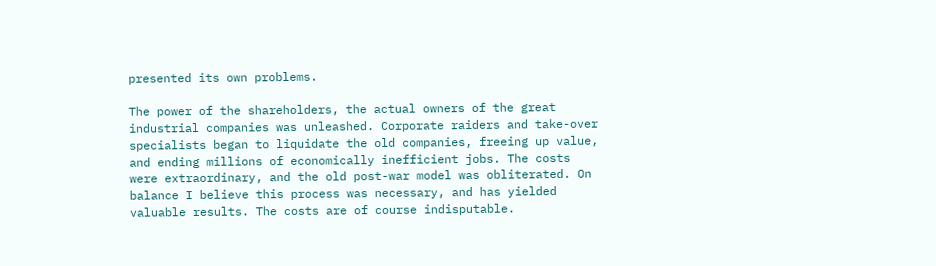presented its own problems.

The power of the shareholders, the actual owners of the great industrial companies was unleashed. Corporate raiders and take-over specialists began to liquidate the old companies, freeing up value, and ending millions of economically inefficient jobs. The costs were extraordinary, and the old post-war model was obliterated. On balance I believe this process was necessary, and has yielded valuable results. The costs are of course indisputable.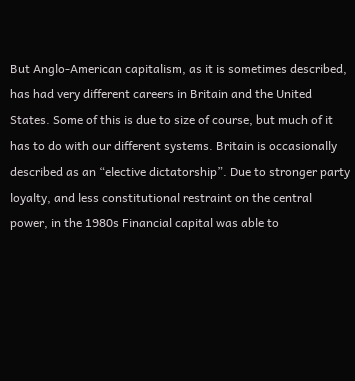But Anglo-American capitalism, as it is sometimes described, has had very different careers in Britain and the United States. Some of this is due to size of course, but much of it has to do with our different systems. Britain is occasionally described as an “elective dictatorship”. Due to stronger party loyalty, and less constitutional restraint on the central power, in the 1980s Financial capital was able to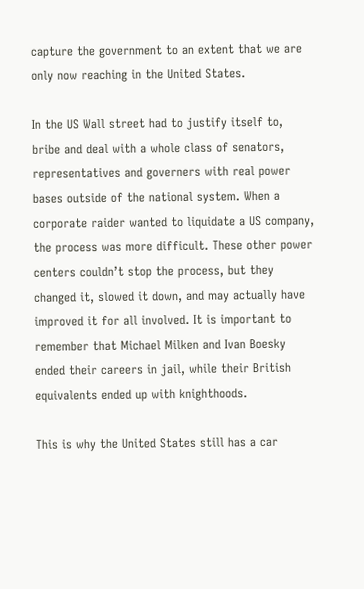capture the government to an extent that we are only now reaching in the United States.

In the US Wall street had to justify itself to, bribe and deal with a whole class of senators, representatives and governers with real power bases outside of the national system. When a corporate raider wanted to liquidate a US company, the process was more difficult. These other power centers couldn’t stop the process, but they changed it, slowed it down, and may actually have improved it for all involved. It is important to remember that Michael Milken and Ivan Boesky ended their careers in jail, while their British equivalents ended up with knighthoods.

This is why the United States still has a car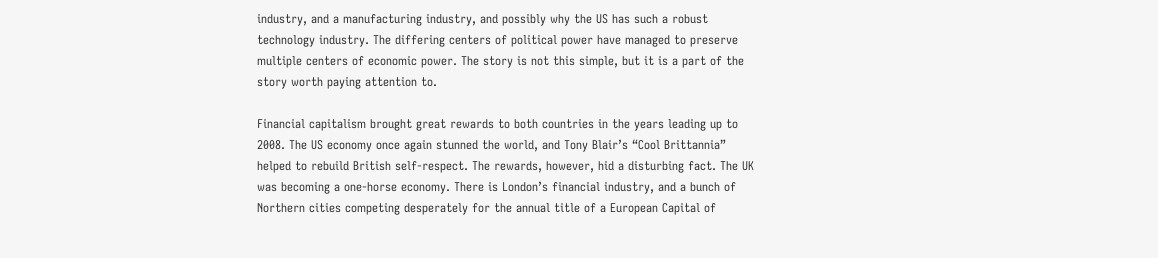industry, and a manufacturing industry, and possibly why the US has such a robust technology industry. The differing centers of political power have managed to preserve multiple centers of economic power. The story is not this simple, but it is a part of the story worth paying attention to.

Financial capitalism brought great rewards to both countries in the years leading up to 2008. The US economy once again stunned the world, and Tony Blair’s “Cool Brittannia” helped to rebuild British self-respect. The rewards, however, hid a disturbing fact. The UK was becoming a one-horse economy. There is London’s financial industry, and a bunch of Northern cities competing desperately for the annual title of a European Capital of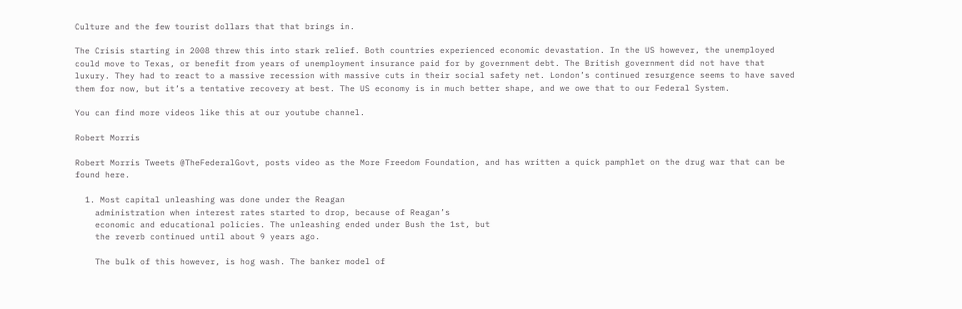Culture and the few tourist dollars that that brings in.

The Crisis starting in 2008 threw this into stark relief. Both countries experienced economic devastation. In the US however, the unemployed could move to Texas, or benefit from years of unemployment insurance paid for by government debt. The British government did not have that luxury. They had to react to a massive recession with massive cuts in their social safety net. London’s continued resurgence seems to have saved them for now, but it’s a tentative recovery at best. The US economy is in much better shape, and we owe that to our Federal System.

You can find more videos like this at our youtube channel.

Robert Morris

Robert Morris Tweets @TheFederalGovt, posts video as the More Freedom Foundation, and has written a quick pamphlet on the drug war that can be found here.

  1. Most capital unleashing was done under the Reagan
    administration when interest rates started to drop, because of Reagan’s
    economic and educational policies. The unleashing ended under Bush the 1st, but
    the reverb continued until about 9 years ago.

    The bulk of this however, is hog wash. The banker model of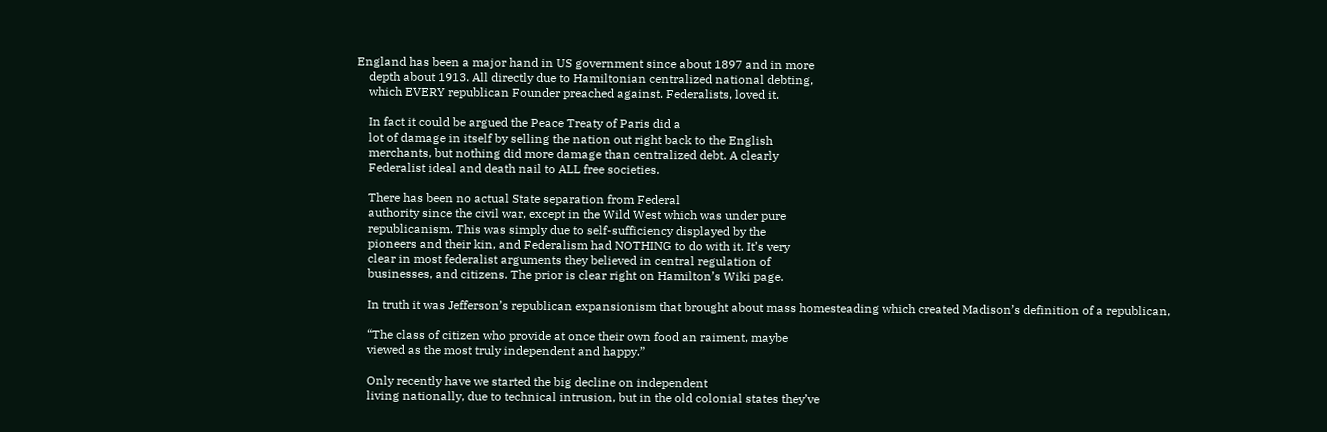England has been a major hand in US government since about 1897 and in more
    depth about 1913. All directly due to Hamiltonian centralized national debting,
    which EVERY republican Founder preached against. Federalists, loved it.

    In fact it could be argued the Peace Treaty of Paris did a
    lot of damage in itself by selling the nation out right back to the English
    merchants, but nothing did more damage than centralized debt. A clearly
    Federalist ideal and death nail to ALL free societies.

    There has been no actual State separation from Federal
    authority since the civil war, except in the Wild West which was under pure
    republicanism. This was simply due to self-sufficiency displayed by the
    pioneers and their kin, and Federalism had NOTHING to do with it. It’s very
    clear in most federalist arguments they believed in central regulation of
    businesses, and citizens. The prior is clear right on Hamilton’s Wiki page.

    In truth it was Jefferson’s republican expansionism that brought about mass homesteading which created Madison’s definition of a republican,

    “The class of citizen who provide at once their own food an raiment, maybe
    viewed as the most truly independent and happy.”

    Only recently have we started the big decline on independent
    living nationally, due to technical intrusion, but in the old colonial states they’ve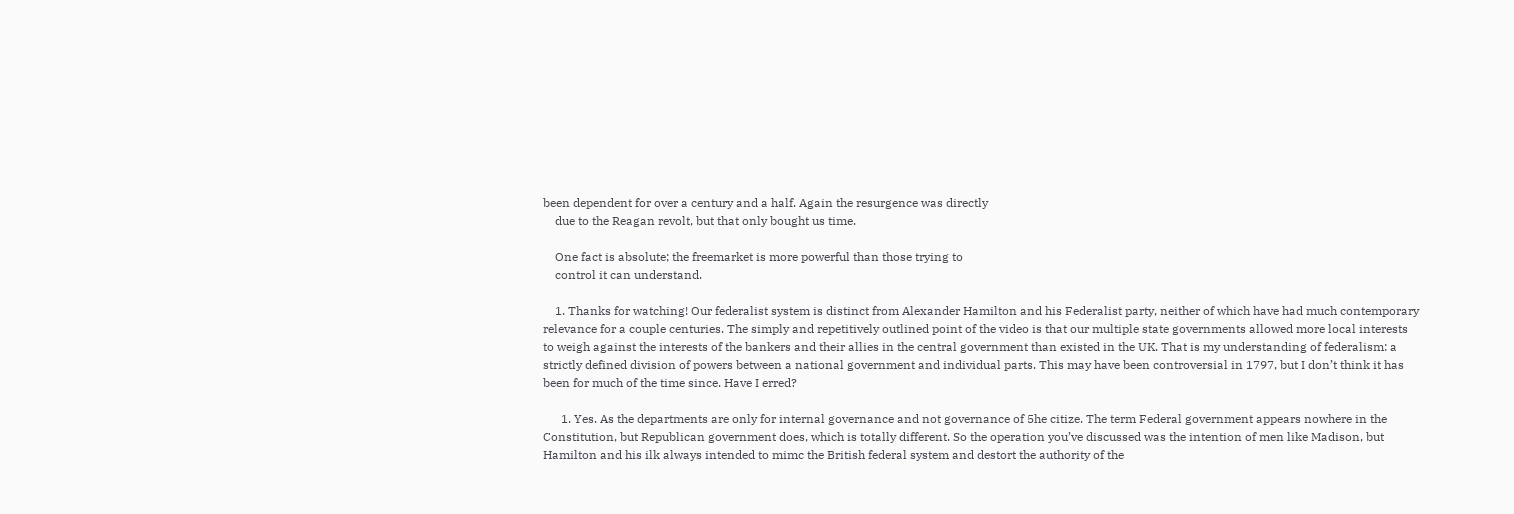been dependent for over a century and a half. Again the resurgence was directly
    due to the Reagan revolt, but that only bought us time.

    One fact is absolute; the freemarket is more powerful than those trying to
    control it can understand.

    1. Thanks for watching! Our federalist system is distinct from Alexander Hamilton and his Federalist party, neither of which have had much contemporary relevance for a couple centuries. The simply and repetitively outlined point of the video is that our multiple state governments allowed more local interests to weigh against the interests of the bankers and their allies in the central government than existed in the UK. That is my understanding of federalism: a strictly defined division of powers between a national government and individual parts. This may have been controversial in 1797, but I don’t think it has been for much of the time since. Have I erred?

      1. Yes. As the departments are only for internal governance and not governance of 5he citize. The term Federal government appears nowhere in the Constitution, but Republican government does, which is totally different. So the operation you’ve discussed was the intention of men like Madison, but Hamilton and his ilk always intended to mimc the British federal system and destort the authority of the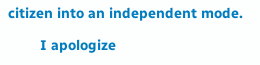citizen into an independent mode.

        I apologize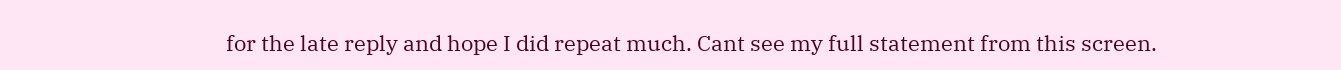for the late reply and hope I did repeat much. Cant see my full statement from this screen.